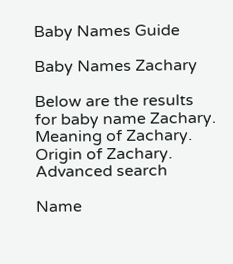Baby Names Guide

Baby Names Zachary

Below are the results for baby name Zachary. Meaning of Zachary. Origin of Zachary.
Advanced search

Name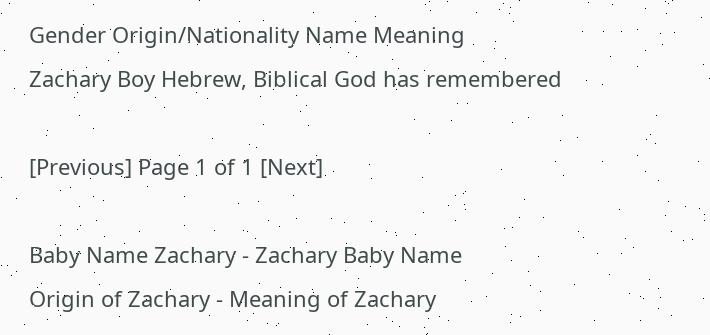Gender Origin/Nationality Name Meaning
Zachary Boy Hebrew, Biblical God has remembered

[Previous] Page 1 of 1 [Next]

Baby Name Zachary - Zachary Baby Name
Origin of Zachary - Meaning of Zachary